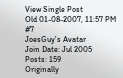View Single Post
Old 01-08-2007, 11:57 PM   #7
JoesGuy's Avatar
Join Date: Jul 2005
Posts: 159
Originally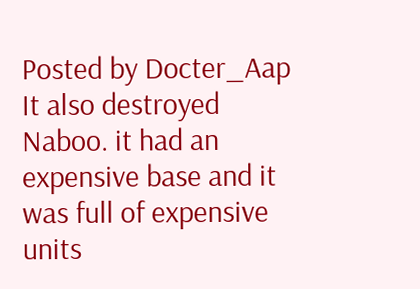Posted by Docter_Aap
It also destroyed Naboo. it had an expensive base and it was full of expensive units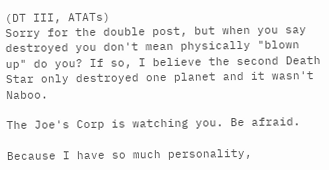(DT III, ATATs)
Sorry for the double post, but when you say destroyed you don't mean physically "blown up" do you? If so, I believe the second Death Star only destroyed one planet and it wasn't Naboo.

The Joe's Corp is watching you. Be afraid.

Because I have so much personality,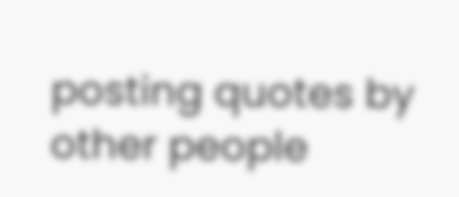posting quotes by other people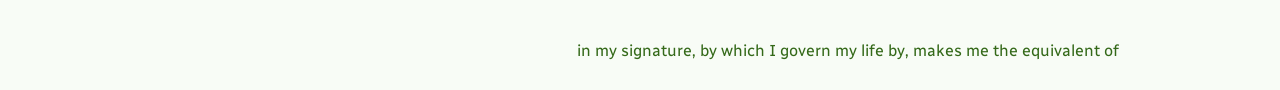in my signature, by which I govern my life by, makes me the equivalent of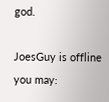god.

JoesGuy is offline   you may: